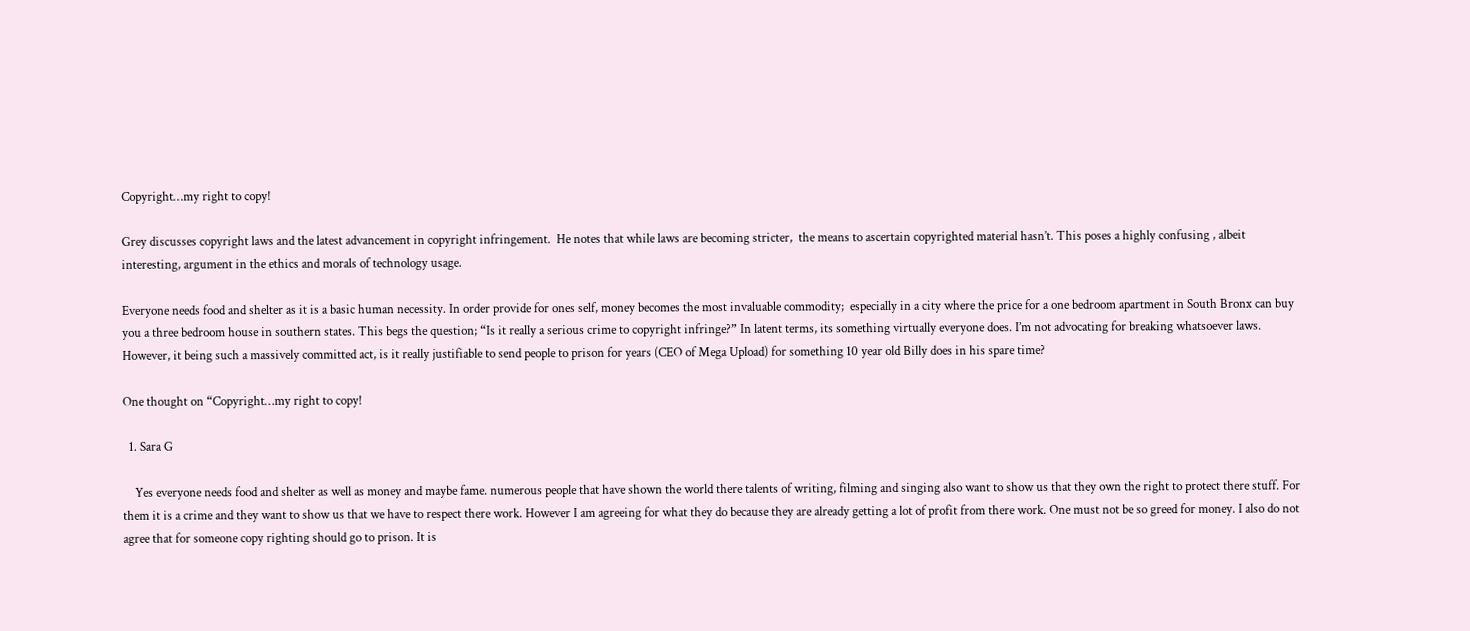Copyright…my right to copy!

Grey discusses copyright laws and the latest advancement in copyright infringement.  He notes that while laws are becoming stricter,  the means to ascertain copyrighted material hasn’t. This poses a highly confusing , albeit interesting, argument in the ethics and morals of technology usage.

Everyone needs food and shelter as it is a basic human necessity. In order provide for ones self, money becomes the most invaluable commodity;  especially in a city where the price for a one bedroom apartment in South Bronx can buy you a three bedroom house in southern states. This begs the question; “Is it really a serious crime to copyright infringe?” In latent terms, its something virtually everyone does. I’m not advocating for breaking whatsoever laws. However, it being such a massively committed act, is it really justifiable to send people to prison for years (CEO of Mega Upload) for something 10 year old Billy does in his spare time?

One thought on “Copyright…my right to copy!

  1. Sara G

    Yes everyone needs food and shelter as well as money and maybe fame. numerous people that have shown the world there talents of writing, filming and singing also want to show us that they own the right to protect there stuff. For them it is a crime and they want to show us that we have to respect there work. However I am agreeing for what they do because they are already getting a lot of profit from there work. One must not be so greed for money. I also do not agree that for someone copy righting should go to prison. It is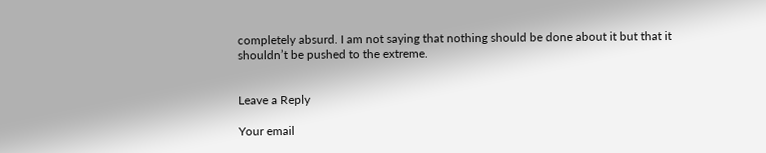completely absurd. I am not saying that nothing should be done about it but that it shouldn’t be pushed to the extreme.


Leave a Reply

Your email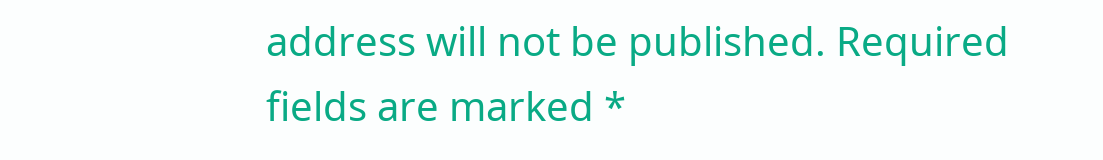address will not be published. Required fields are marked *